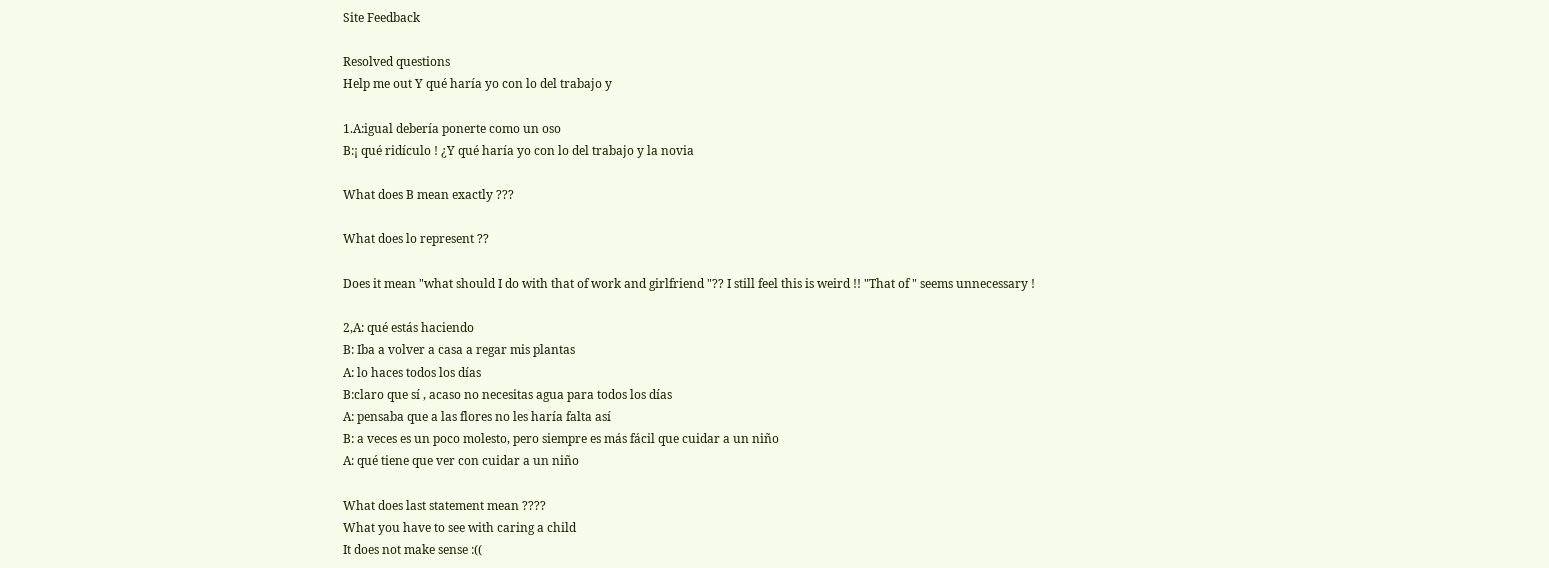Site Feedback

Resolved questions
Help me out Y qué haría yo con lo del trabajo y

1.A:igual debería ponerte como un oso
B:¡ qué ridículo ! ¿Y qué haría yo con lo del trabajo y la novia

What does B mean exactly ???

What does lo represent ??

Does it mean "what should I do with that of work and girlfriend "?? I still feel this is weird !! "That of " seems unnecessary !

2,A: qué estás haciendo
B: Iba a volver a casa a regar mis plantas
A: lo haces todos los días
B:claro que sí , acaso no necesitas agua para todos los días
A: pensaba que a las flores no les haría falta así
B: a veces es un poco molesto, pero siempre es más fácil que cuidar a un niño
A: qué tiene que ver con cuidar a un niño

What does last statement mean ????
What you have to see with caring a child
It does not make sense :((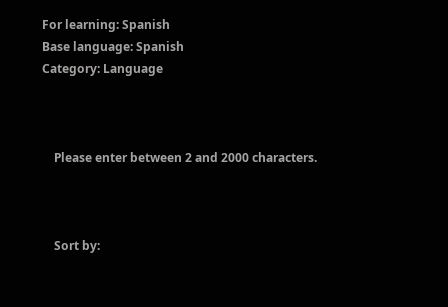For learning: Spanish
Base language: Spanish
Category: Language



    Please enter between 2 and 2000 characters.



    Sort by: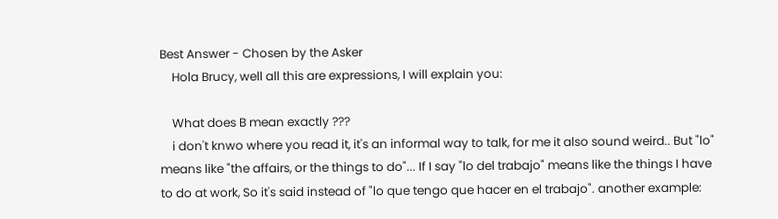Best Answer - Chosen by the Asker
    Hola Brucy, well all this are expressions, I will explain you:

    What does B mean exactly ???
    i don't knwo where you read it, it's an informal way to talk, for me it also sound weird.. But "lo" means like "the affairs, or the things to do"... If I say "lo del trabajo" means like the things I have to do at work, So it's said instead of "lo que tengo que hacer en el trabajo". another example: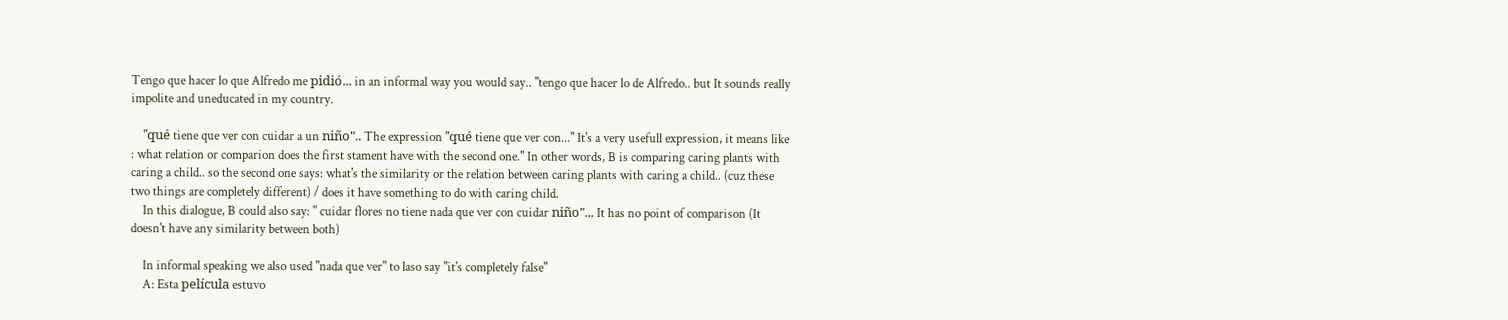Tengo que hacer lo que Alfredo me pidió... in an informal way you would say.. "tengo que hacer lo de Alfredo.. but It sounds really impolite and uneducated in my country.

    "qué tiene que ver con cuidar a un niño".. The expression "qué tiene que ver con..." It's a very usefull expression, it means like : what relation or comparion does the first stament have with the second one." In other words, B is comparing caring plants with caring a child.. so the second one says: what's the similarity or the relation between caring plants with caring a child.. (cuz these two things are completely different) / does it have something to do with caring child.
    In this dialogue, B could also say: " cuidar flores no tiene nada que ver con cuidar niño"... It has no point of comparison (It doesn't have any similarity between both)

    In informal speaking we also used "nada que ver" to laso say "it's completely false"
    A: Esta película estuvo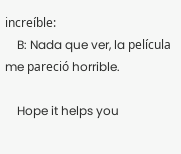increíble:
    B: Nada que ver, la película me pareció horrible.

    Hope it helps you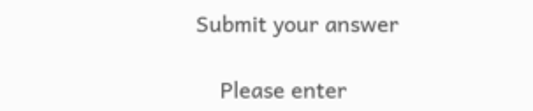Submit your answer

    Please enter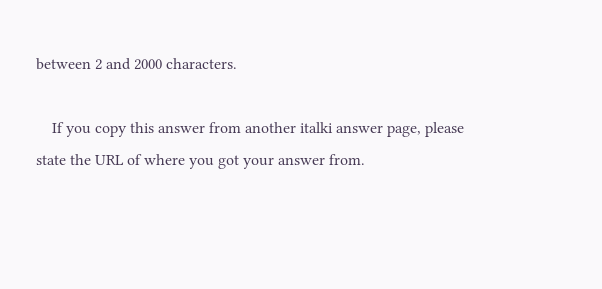between 2 and 2000 characters.

    If you copy this answer from another italki answer page, please state the URL of where you got your answer from.